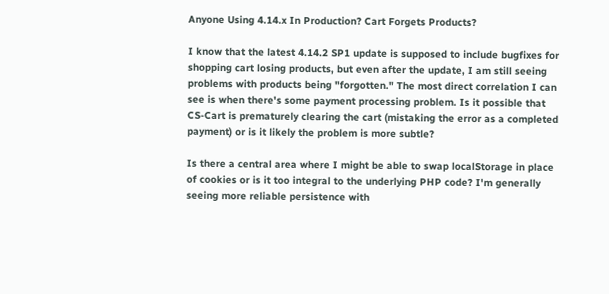Anyone Using 4.14.x In Production? Cart Forgets Products?

I know that the latest 4.14.2 SP1 update is supposed to include bugfixes for shopping cart losing products, but even after the update, I am still seeing problems with products being "forgotten." The most direct correlation I can see is when there's some payment processing problem. Is it possible that CS-Cart is prematurely clearing the cart (mistaking the error as a completed payment) or is it likely the problem is more subtle?

Is there a central area where I might be able to swap localStorage in place of cookies or is it too integral to the underlying PHP code? I'm generally seeing more reliable persistence with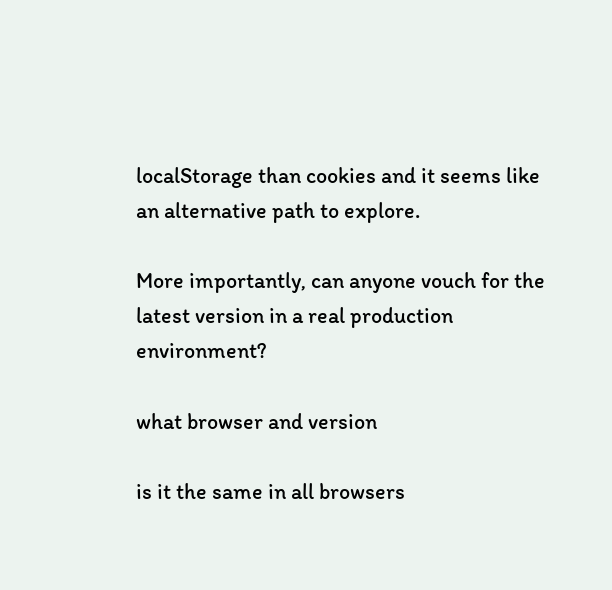localStorage than cookies and it seems like an alternative path to explore.

More importantly, can anyone vouch for the latest version in a real production environment?

what browser and version

is it the same in all browsers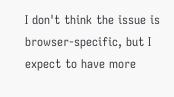I don't think the issue is browser-specific, but I expect to have more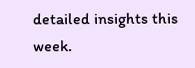detailed insights this week.